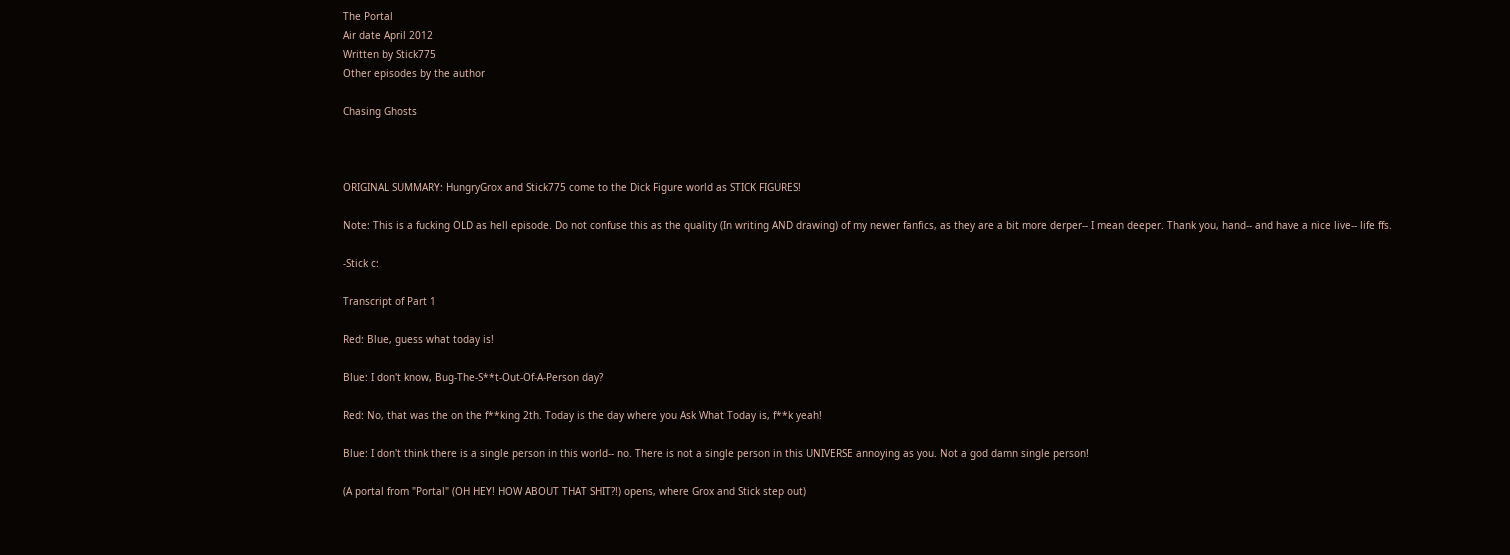The Portal
Air date April 2012
Written by Stick775
Other episodes by the author

Chasing Ghosts



ORIGINAL SUMMARY: HungryGrox and Stick775 come to the Dick Figure world as STICK FIGURES!

Note: This is a fucking OLD as hell episode. Do not confuse this as the quality (In writing AND drawing) of my newer fanfics, as they are a bit more derper-- I mean deeper. Thank you, hand-- and have a nice live-- life ffs.

-Stick c:

Transcript of Part 1

Red: Blue, guess what today is!

Blue: I don't know, Bug-The-S**t-Out-Of-A-Person day?

Red: No, that was the on the f**king 2th. Today is the day where you Ask What Today is, f**k yeah!

Blue: I don't think there is a single person in this world-- no. There is not a single person in this UNIVERSE annoying as you. Not a god damn single person!

(A portal from "Portal" (OH HEY! HOW ABOUT THAT SHIT?!) opens, where Grox and Stick step out)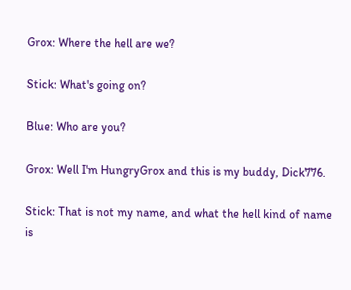Grox: Where the hell are we?

Stick: What's going on?

Blue: Who are you?

Grox: Well I'm HungryGrox and this is my buddy, Dick776.

Stick: That is not my name, and what the hell kind of name is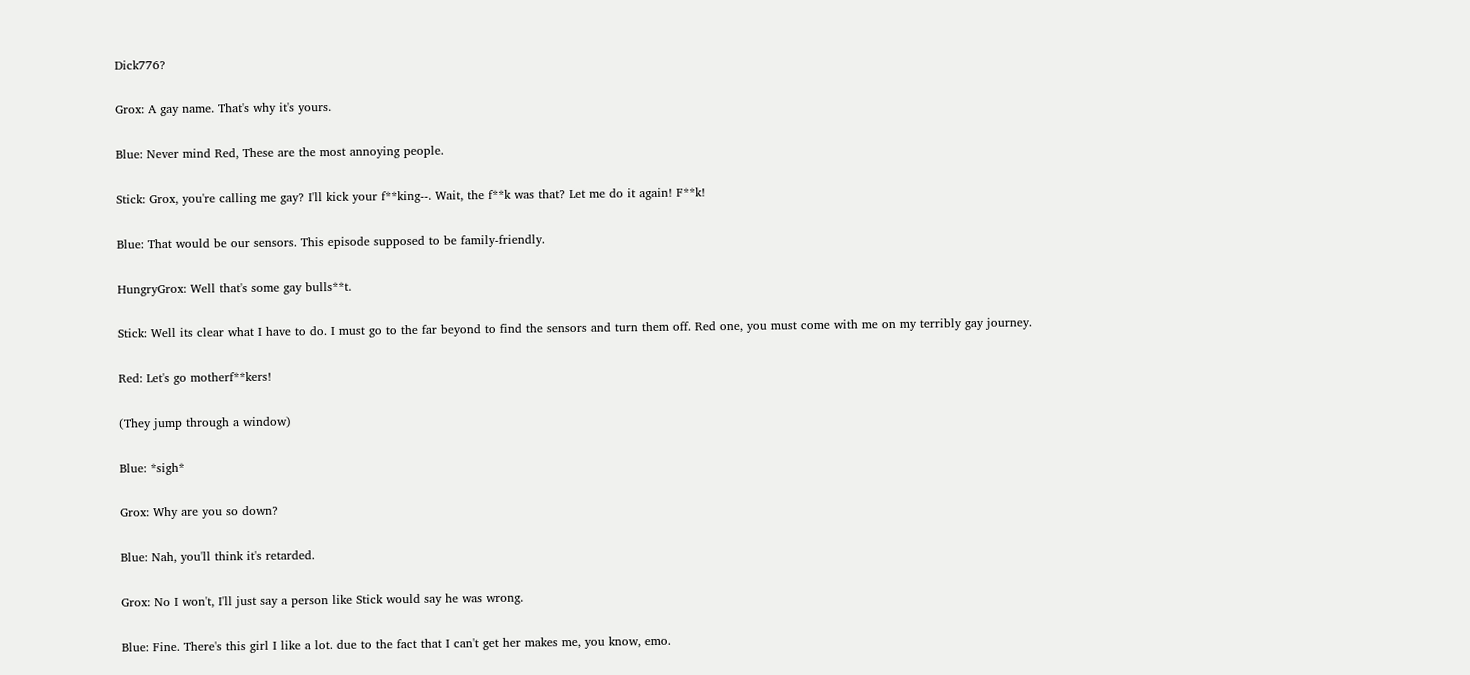Dick776?

Grox: A gay name. That's why it's yours.

Blue: Never mind Red, These are the most annoying people.

Stick: Grox, you're calling me gay? I'll kick your f**king--. Wait, the f**k was that? Let me do it again! F**k!

Blue: That would be our sensors. This episode supposed to be family-friendly.

HungryGrox: Well that's some gay bulls**t.

Stick: Well its clear what I have to do. I must go to the far beyond to find the sensors and turn them off. Red one, you must come with me on my terribly gay journey.

Red: Let's go motherf**kers!

(They jump through a window)

Blue: *sigh*

Grox: Why are you so down?

Blue: Nah, you'll think it's retarded.

Grox: No I won't, I'll just say a person like Stick would say he was wrong.

Blue: Fine. There's this girl I like a lot. due to the fact that I can't get her makes me, you know, emo.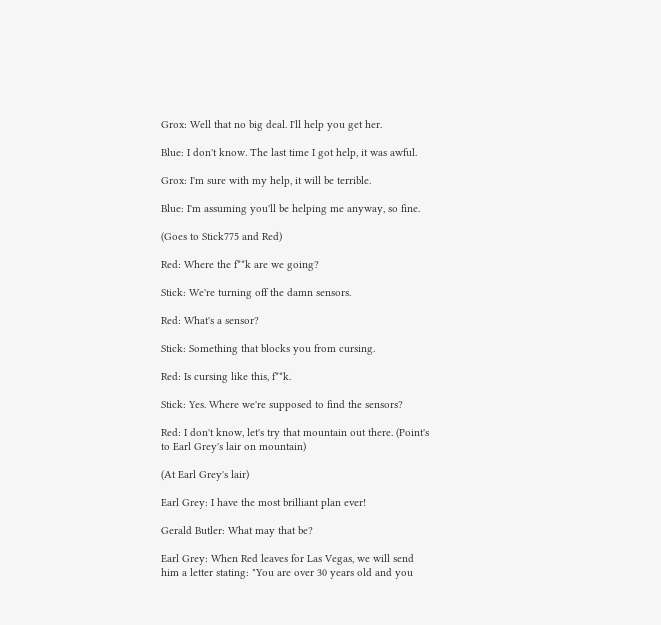Grox: Well that no big deal. I'll help you get her.

Blue: I don't know. The last time I got help, it was awful.

Grox: I'm sure with my help, it will be terrible.

Blue: I'm assuming you'll be helping me anyway, so fine.

(Goes to Stick775 and Red)

Red: Where the f**k are we going?

Stick: We're turning off the damn sensors.

Red: What's a sensor?

Stick: Something that blocks you from cursing.

Red: Is cursing like this, f**k.

Stick: Yes. Where we're supposed to find the sensors?

Red: I don't know, let's try that mountain out there. (Point's to Earl Grey's lair on mountain)

(At Earl Grey's lair)

Earl Grey: I have the most brilliant plan ever!

Gerald Butler: What may that be?

Earl Grey: When Red leaves for Las Vegas, we will send him a letter stating: "You are over 30 years old and you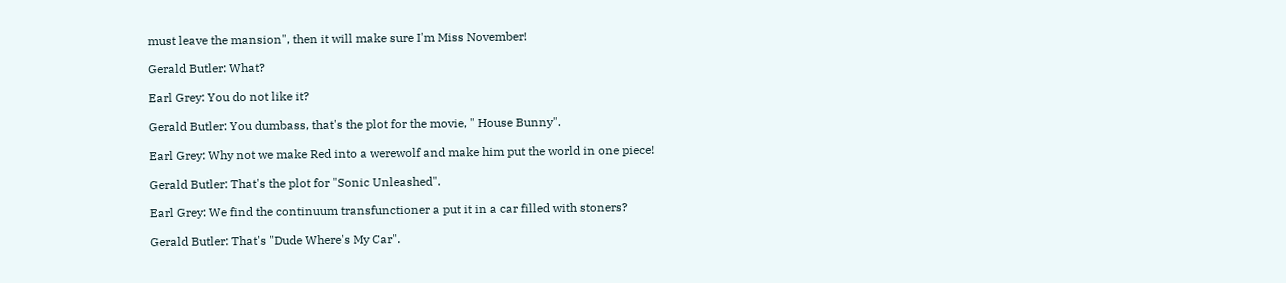must leave the mansion", then it will make sure I'm Miss November!

Gerald Butler: What?

Earl Grey: You do not like it?

Gerald Butler: You dumbass, that's the plot for the movie, " House Bunny".

Earl Grey: Why not we make Red into a werewolf and make him put the world in one piece!

Gerald Butler: That's the plot for "Sonic Unleashed".

Earl Grey: We find the continuum transfunctioner a put it in a car filled with stoners?

Gerald Butler: That's "Dude Where's My Car".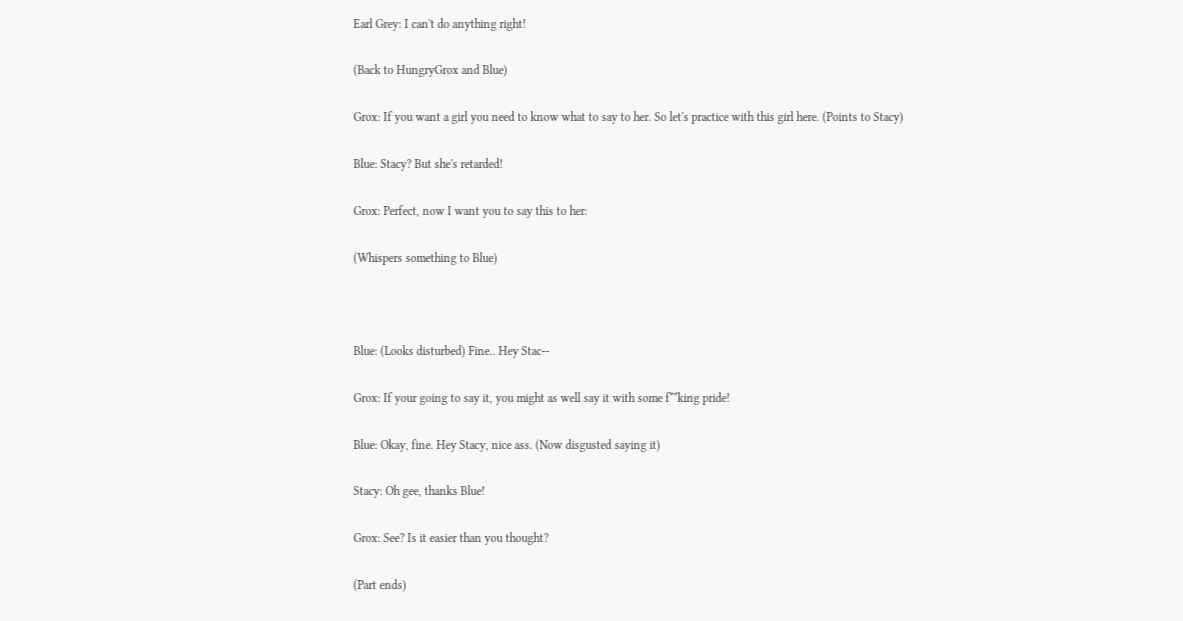Earl Grey: I can't do anything right!

(Back to HungryGrox and Blue)

Grox: If you want a girl you need to know what to say to her. So let's practice with this girl here. (Points to Stacy)

Blue: Stacy? But she's retarded!

Grox: Perfect, now I want you to say this to her:

(Whispers something to Blue)



Blue: (Looks disturbed) Fine.. Hey Stac--

Grox: If your going to say it, you might as well say it with some f**king pride!

Blue: Okay, fine. Hey Stacy, nice ass. (Now disgusted saying it)

Stacy: Oh gee, thanks Blue!

Grox: See? Is it easier than you thought?

(Part ends)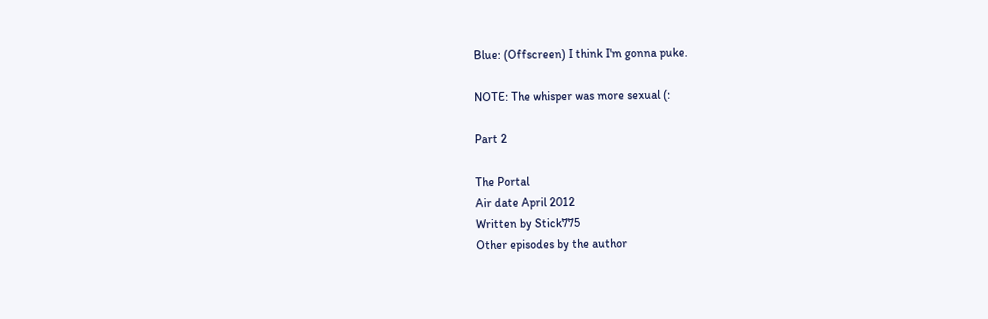Blue: (Offscreen) I think I'm gonna puke.

NOTE: The whisper was more sexual (:

Part 2

The Portal
Air date April 2012
Written by Stick775
Other episodes by the author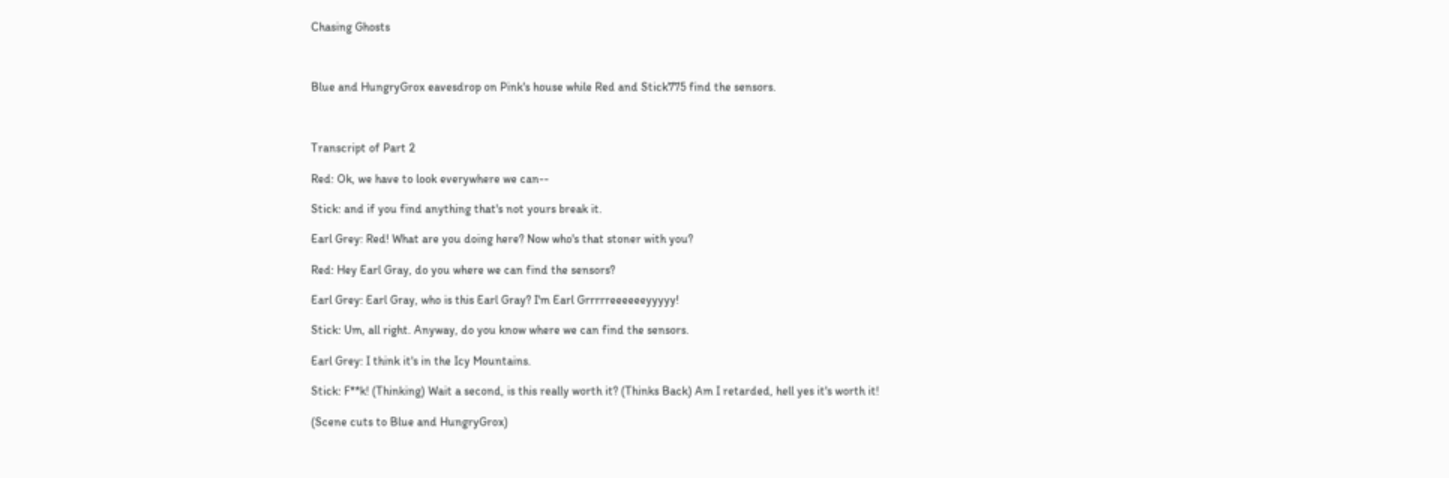Chasing Ghosts



Blue and HungryGrox eavesdrop on Pink's house while Red and Stick775 find the sensors.



Transcript of Part 2

Red: Ok, we have to look everywhere we can--

Stick: and if you find anything that's not yours break it.

Earl Grey: Red! What are you doing here? Now who's that stoner with you?

Red: Hey Earl Gray, do you where we can find the sensors?

Earl Grey: Earl Gray, who is this Earl Gray? I'm Earl Grrrrreeeeeeyyyyy!

Stick: Um, all right. Anyway, do you know where we can find the sensors.

Earl Grey: I think it's in the Icy Mountains.

Stick: F**k! (Thinking) Wait a second, is this really worth it? (Thinks Back) Am I retarded, hell yes it's worth it!

(Scene cuts to Blue and HungryGrox)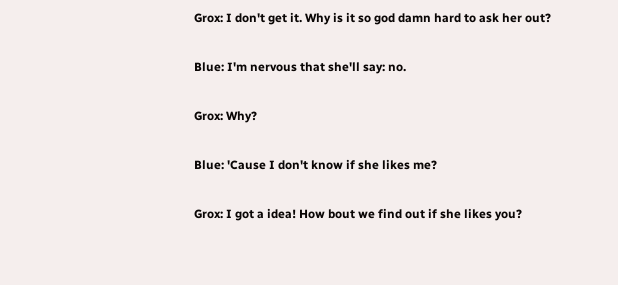Grox: I don't get it. Why is it so god damn hard to ask her out?

Blue: I'm nervous that she'll say: no.

Grox: Why?

Blue: 'Cause I don't know if she likes me?

Grox: I got a idea! How bout we find out if she likes you?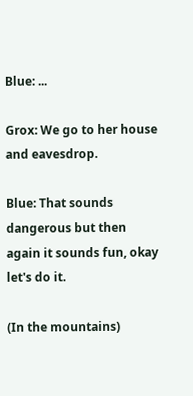Blue: ...

Grox: We go to her house and eavesdrop.

Blue: That sounds dangerous but then again it sounds fun, okay let's do it.

(In the mountains)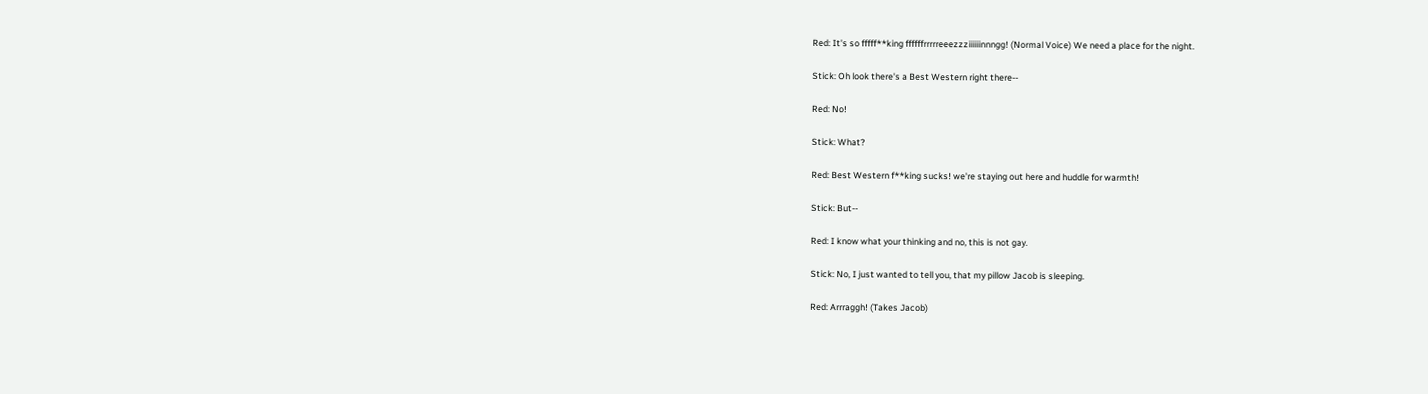Red: It's so fffff**king ffffffrrrrreeezzziiiiiinnngg! (Normal Voice) We need a place for the night.

Stick: Oh look there's a Best Western right there--

Red: No!

Stick: What?

Red: Best Western f**king sucks! we're staying out here and huddle for warmth!

Stick: But--

Red: I know what your thinking and no, this is not gay.

Stick: No, I just wanted to tell you, that my pillow Jacob is sleeping.

Red: Arrraggh! (Takes Jacob)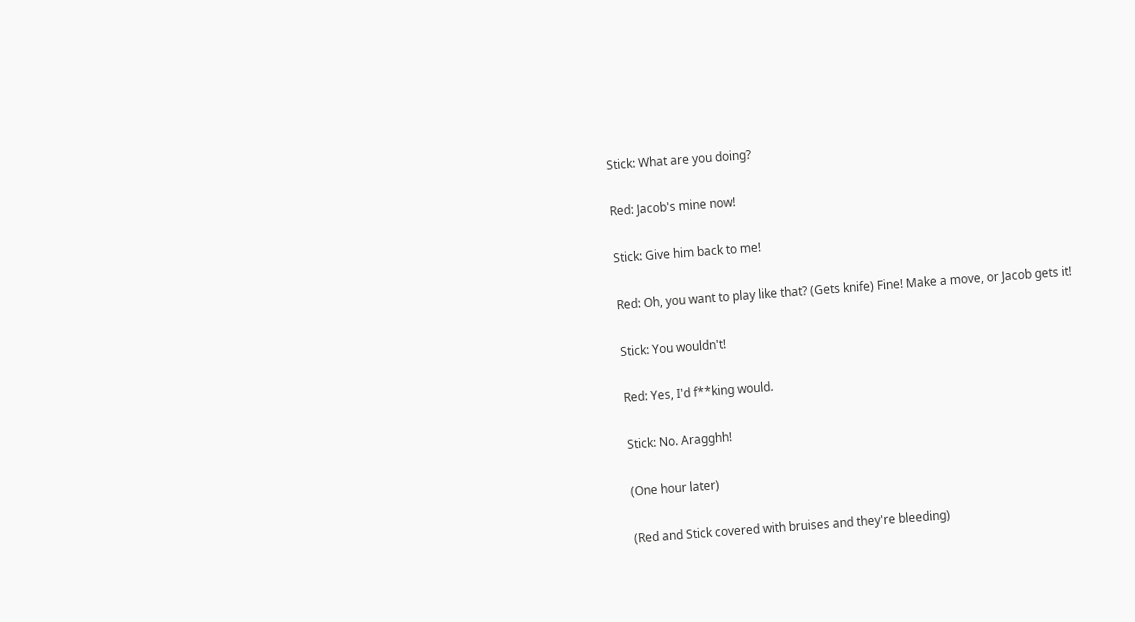Stick: What are you doing?

Red: Jacob's mine now!

Stick: Give him back to me!

Red: Oh, you want to play like that? (Gets knife) Fine! Make a move, or Jacob gets it!

Stick: You wouldn't!

Red: Yes, I'd f**king would.

Stick: No. Aragghh!

(One hour later)

(Red and Stick covered with bruises and they're bleeding)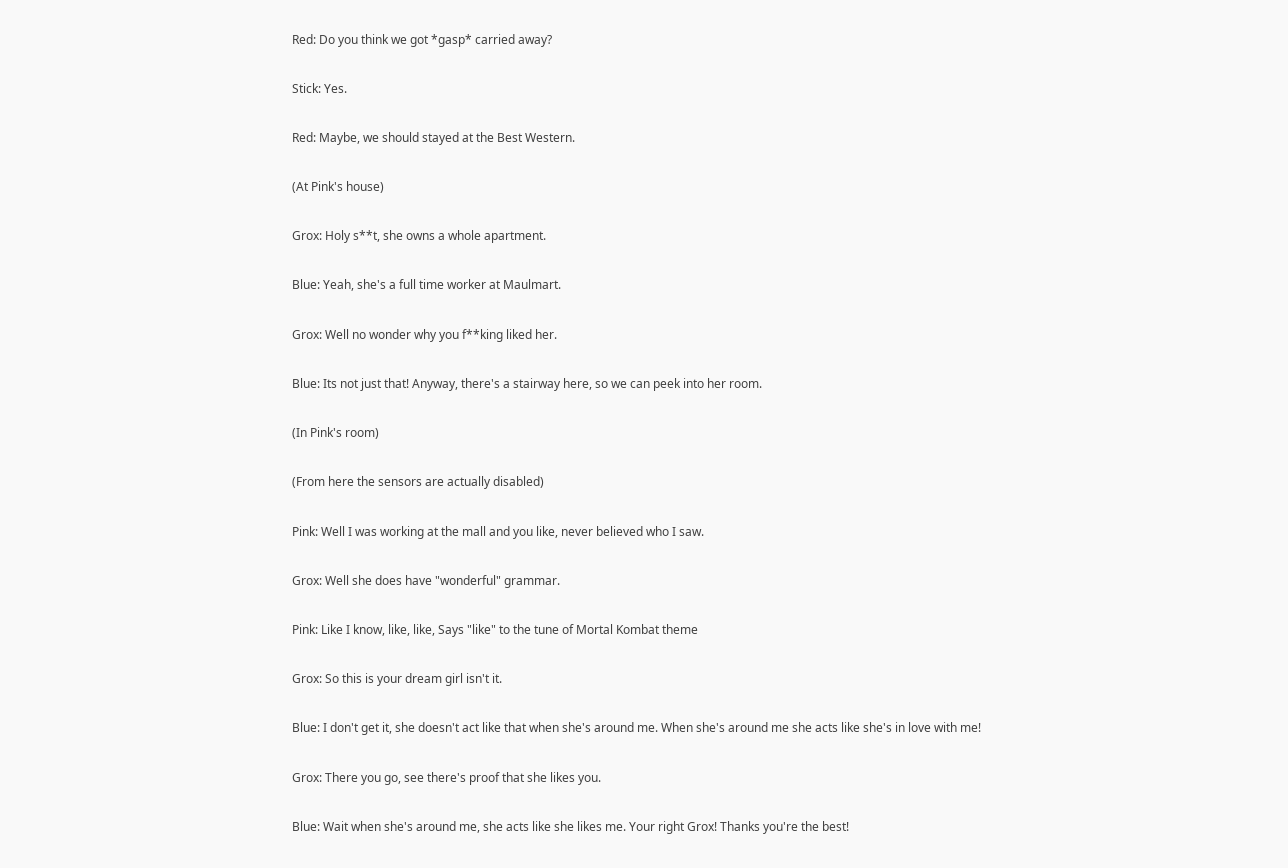Red: Do you think we got *gasp* carried away?

Stick: Yes.

Red: Maybe, we should stayed at the Best Western.

(At Pink's house)

Grox: Holy s**t, she owns a whole apartment.

Blue: Yeah, she's a full time worker at Maulmart.

Grox: Well no wonder why you f**king liked her.

Blue: Its not just that! Anyway, there's a stairway here, so we can peek into her room.

(In Pink's room)

(From here the sensors are actually disabled)

Pink: Well I was working at the mall and you like, never believed who I saw.

Grox: Well she does have "wonderful" grammar.

Pink: Like I know, like, like, Says "like" to the tune of Mortal Kombat theme

Grox: So this is your dream girl isn't it.

Blue: I don't get it, she doesn't act like that when she's around me. When she's around me she acts like she's in love with me!

Grox: There you go, see there's proof that she likes you.

Blue: Wait when she's around me, she acts like she likes me. Your right Grox! Thanks you're the best!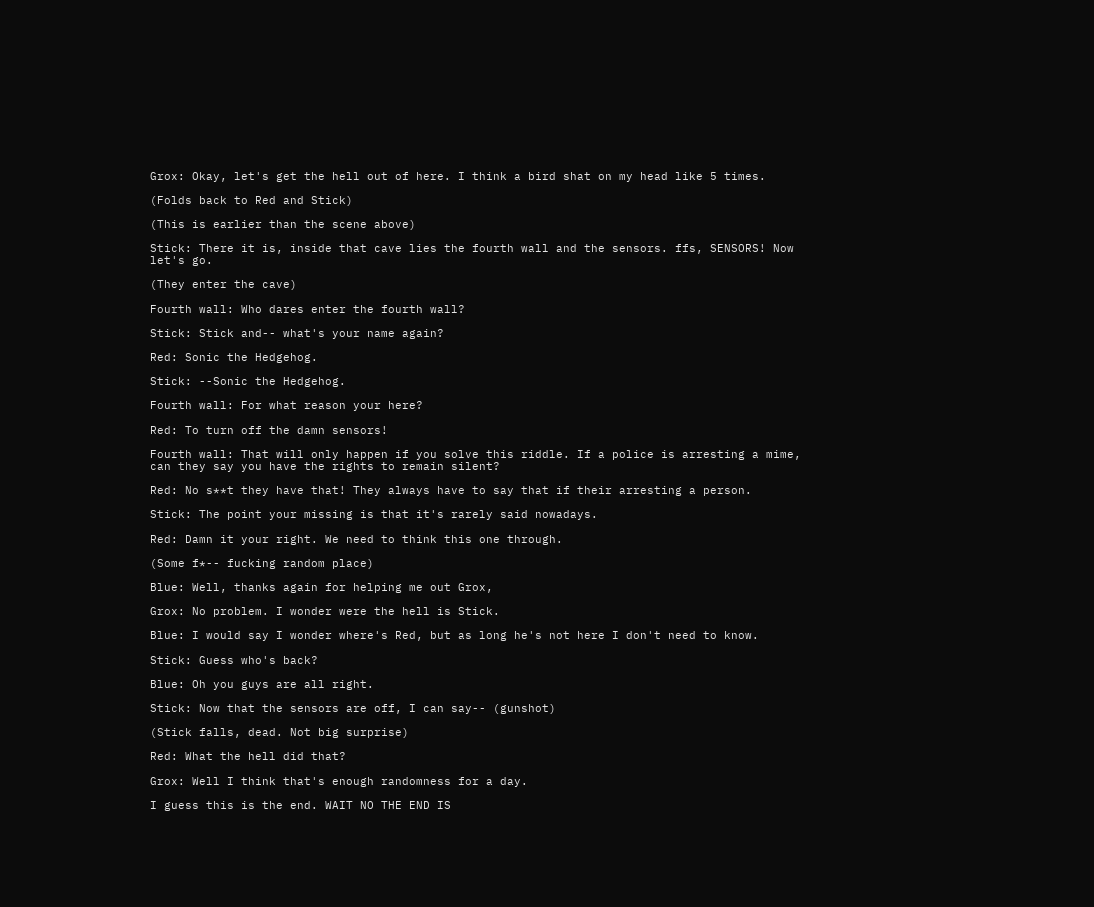Grox: Okay, let's get the hell out of here. I think a bird shat on my head like 5 times.

(Folds back to Red and Stick)

(This is earlier than the scene above)

Stick: There it is, inside that cave lies the fourth wall and the sensors. ffs, SENSORS! Now let's go.

(They enter the cave)

Fourth wall: Who dares enter the fourth wall?

Stick: Stick and-- what's your name again?

Red: Sonic the Hedgehog.

Stick: --Sonic the Hedgehog.

Fourth wall: For what reason your here?

Red: To turn off the damn sensors!

Fourth wall: That will only happen if you solve this riddle. If a police is arresting a mime, can they say you have the rights to remain silent?

Red: No s**t they have that! They always have to say that if their arresting a person.

Stick: The point your missing is that it's rarely said nowadays.

Red: Damn it your right. We need to think this one through.

(Some f*-- fucking random place)

Blue: Well, thanks again for helping me out Grox,

Grox: No problem. I wonder were the hell is Stick.

Blue: I would say I wonder where's Red, but as long he's not here I don't need to know.

Stick: Guess who's back?

Blue: Oh you guys are all right.

Stick: Now that the sensors are off, I can say-- (gunshot)

(Stick falls, dead. Not big surprise)

Red: What the hell did that?

Grox: Well I think that's enough randomness for a day.

I guess this is the end. WAIT NO THE END IS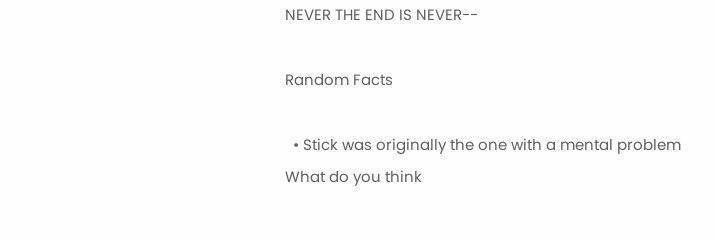NEVER THE END IS NEVER--

Random Facts

  • Stick was originally the one with a mental problem
What do you think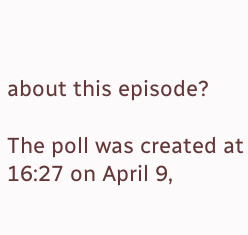about this episode?

The poll was created at 16:27 on April 9,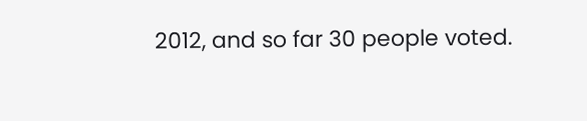2012, and so far 30 people voted.